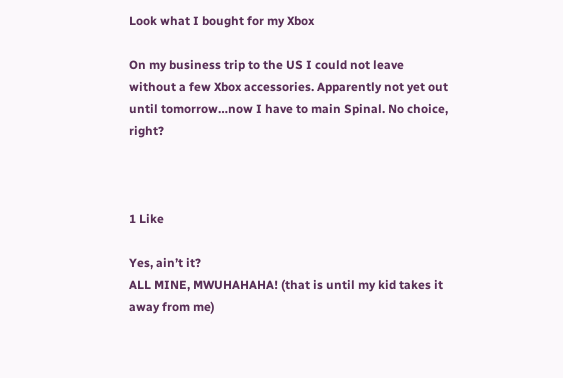Look what I bought for my Xbox

On my business trip to the US I could not leave without a few Xbox accessories. Apparently not yet out until tomorrow…now I have to main Spinal. No choice, right?



1 Like

Yes, ain’t it?
ALL MINE, MWUHAHAHA! (that is until my kid takes it away from me)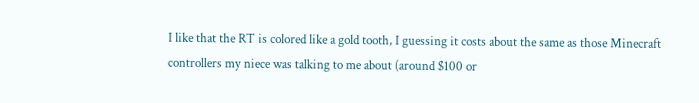I like that the RT is colored like a gold tooth, I guessing it costs about the same as those Minecraft controllers my niece was talking to me about (around $100 or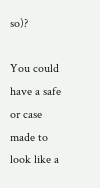so)?

You could have a safe or case made to look like a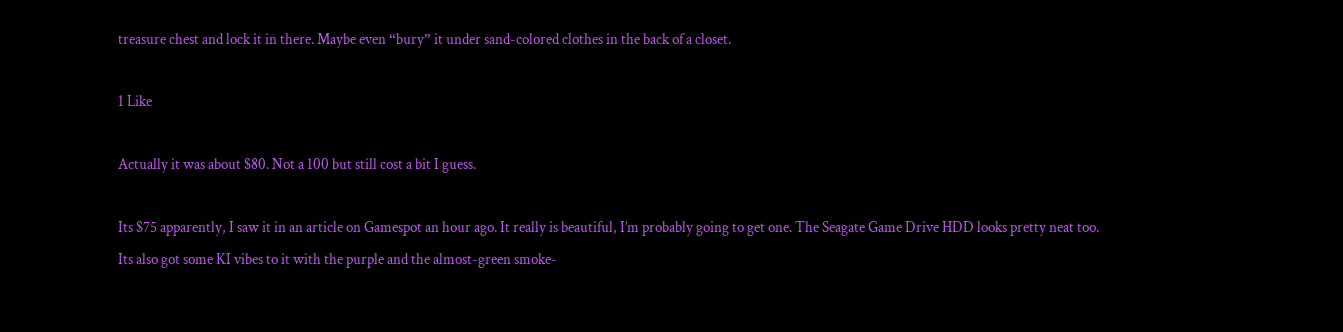treasure chest and lock it in there. Maybe even “bury” it under sand-colored clothes in the back of a closet.

1 Like

Actually it was about $80. Not a 100 but still cost a bit I guess.

Its $75 apparently, I saw it in an article on Gamespot an hour ago. It really is beautiful, I’m probably going to get one. The Seagate Game Drive HDD looks pretty neat too.
Its also got some KI vibes to it with the purple and the almost-green smoke-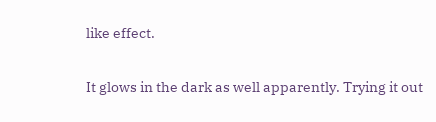like effect.

It glows in the dark as well apparently. Trying it out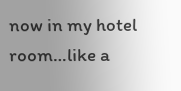now in my hotel room…like a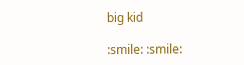big kid

:smile: :smile: